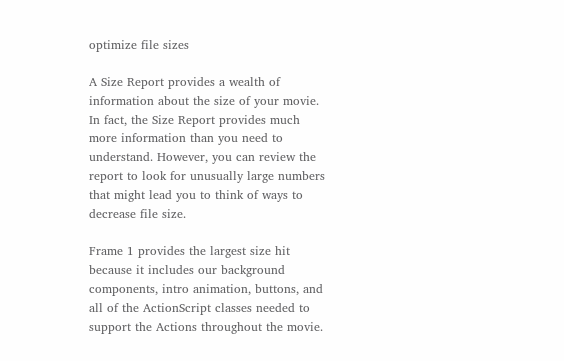optimize file sizes

A Size Report provides a wealth of information about the size of your movie. In fact, the Size Report provides much more information than you need to understand. However, you can review the report to look for unusually large numbers that might lead you to think of ways to decrease file size.

Frame 1 provides the largest size hit because it includes our background components, intro animation, buttons, and all of the ActionScript classes needed to support the Actions throughout the movie.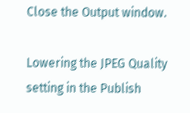Close the Output window.

Lowering the JPEG Quality setting in the Publish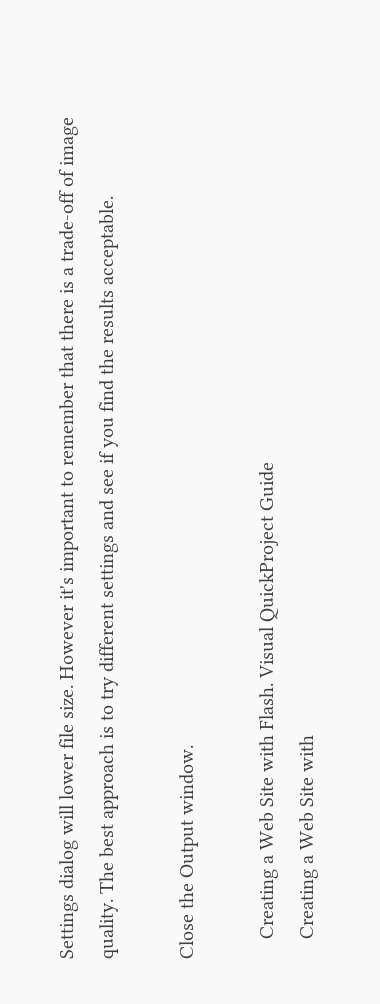Settings dialog will lower file size. However it's important to remember that there is a trade-off of image quality. The best approach is to try different settings and see if you find the results acceptable.

Close the Output window.

    Creating a Web Site with Flash. Visual QuickProject Guide
    Creating a Web Site with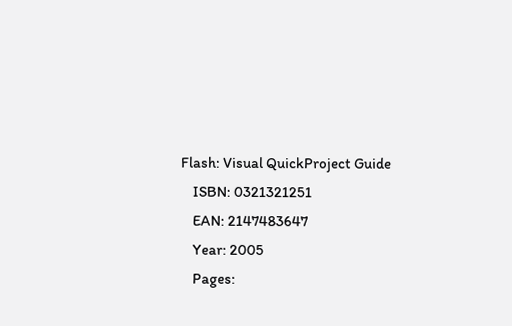Flash: Visual QuickProject Guide
    ISBN: 0321321251
    EAN: 2147483647
    Year: 2005
    Pages: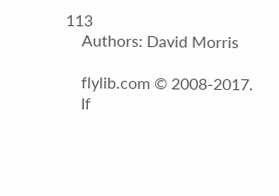113
    Authors: David Morris

    flylib.com © 2008-2017.
    If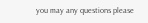you may any questions please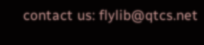contact us: flylib@qtcs.net